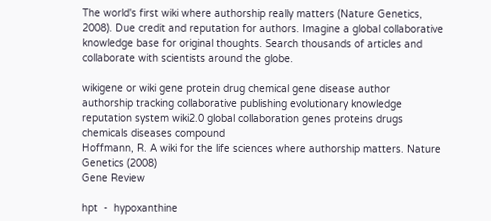The world's first wiki where authorship really matters (Nature Genetics, 2008). Due credit and reputation for authors. Imagine a global collaborative knowledge base for original thoughts. Search thousands of articles and collaborate with scientists around the globe.

wikigene or wiki gene protein drug chemical gene disease author authorship tracking collaborative publishing evolutionary knowledge reputation system wiki2.0 global collaboration genes proteins drugs chemicals diseases compound
Hoffmann, R. A wiki for the life sciences where authorship matters. Nature Genetics (2008)
Gene Review

hpt  -  hypoxanthine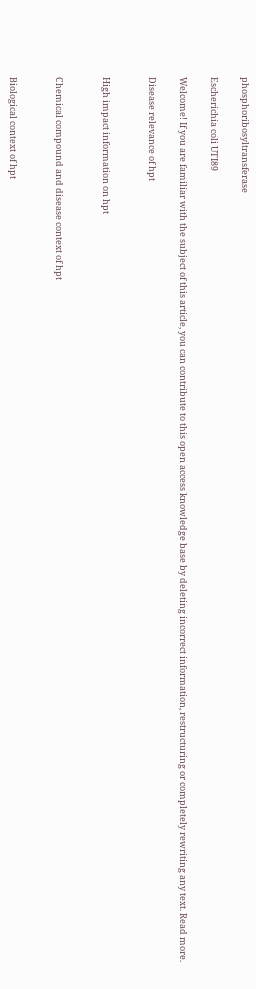phosphoribosyltransferase

Escherichia coli UTI89

Welcome! If you are familiar with the subject of this article, you can contribute to this open access knowledge base by deleting incorrect information, restructuring or completely rewriting any text. Read more.

Disease relevance of hpt


High impact information on hpt


Chemical compound and disease context of hpt


Biological context of hpt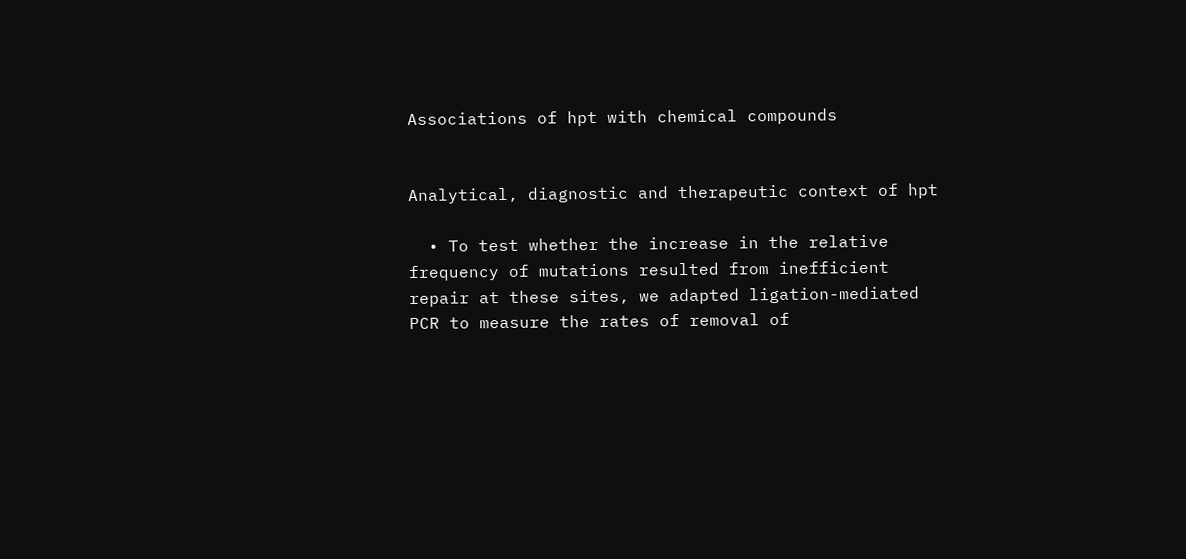Associations of hpt with chemical compounds


Analytical, diagnostic and therapeutic context of hpt

  • To test whether the increase in the relative frequency of mutations resulted from inefficient repair at these sites, we adapted ligation-mediated PCR to measure the rates of removal of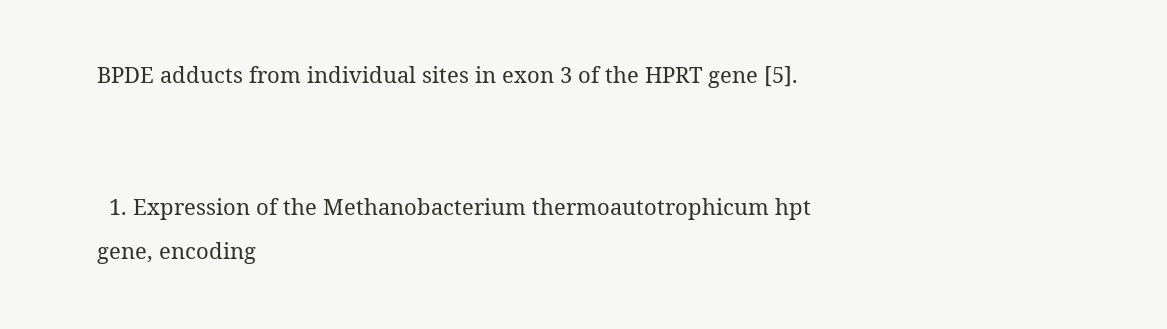BPDE adducts from individual sites in exon 3 of the HPRT gene [5].


  1. Expression of the Methanobacterium thermoautotrophicum hpt gene, encoding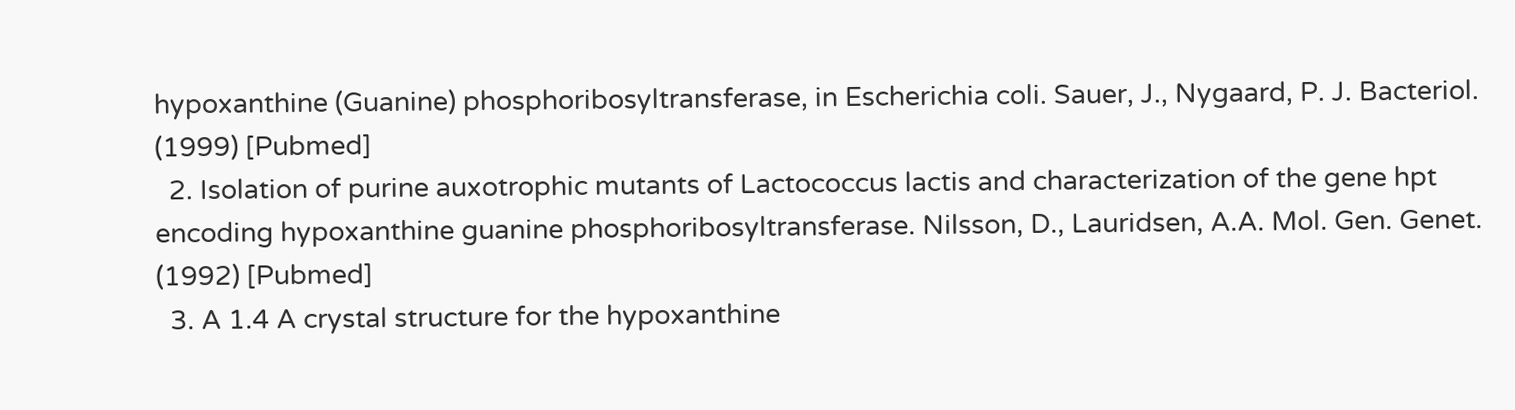hypoxanthine (Guanine) phosphoribosyltransferase, in Escherichia coli. Sauer, J., Nygaard, P. J. Bacteriol. (1999) [Pubmed]
  2. Isolation of purine auxotrophic mutants of Lactococcus lactis and characterization of the gene hpt encoding hypoxanthine guanine phosphoribosyltransferase. Nilsson, D., Lauridsen, A.A. Mol. Gen. Genet. (1992) [Pubmed]
  3. A 1.4 A crystal structure for the hypoxanthine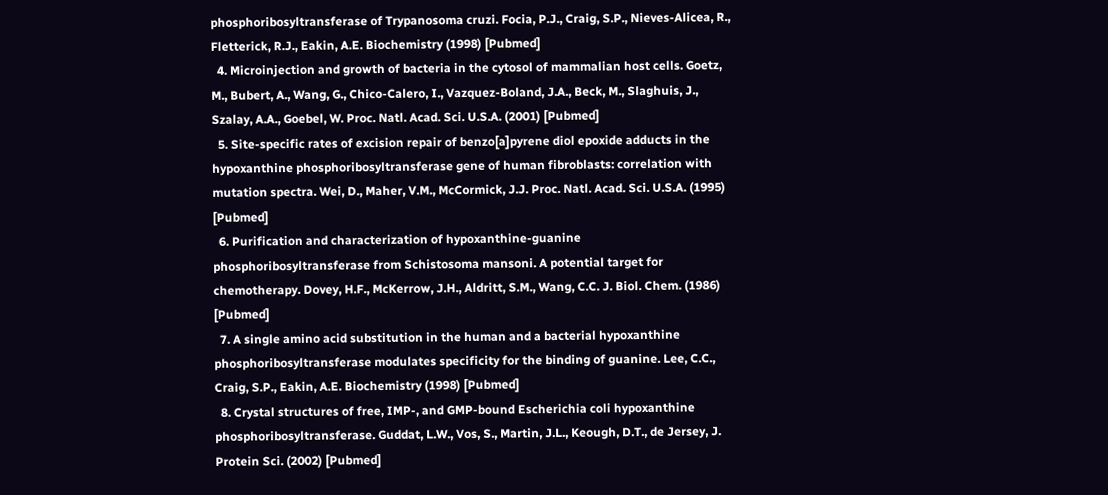phosphoribosyltransferase of Trypanosoma cruzi. Focia, P.J., Craig, S.P., Nieves-Alicea, R., Fletterick, R.J., Eakin, A.E. Biochemistry (1998) [Pubmed]
  4. Microinjection and growth of bacteria in the cytosol of mammalian host cells. Goetz, M., Bubert, A., Wang, G., Chico-Calero, I., Vazquez-Boland, J.A., Beck, M., Slaghuis, J., Szalay, A.A., Goebel, W. Proc. Natl. Acad. Sci. U.S.A. (2001) [Pubmed]
  5. Site-specific rates of excision repair of benzo[a]pyrene diol epoxide adducts in the hypoxanthine phosphoribosyltransferase gene of human fibroblasts: correlation with mutation spectra. Wei, D., Maher, V.M., McCormick, J.J. Proc. Natl. Acad. Sci. U.S.A. (1995) [Pubmed]
  6. Purification and characterization of hypoxanthine-guanine phosphoribosyltransferase from Schistosoma mansoni. A potential target for chemotherapy. Dovey, H.F., McKerrow, J.H., Aldritt, S.M., Wang, C.C. J. Biol. Chem. (1986) [Pubmed]
  7. A single amino acid substitution in the human and a bacterial hypoxanthine phosphoribosyltransferase modulates specificity for the binding of guanine. Lee, C.C., Craig, S.P., Eakin, A.E. Biochemistry (1998) [Pubmed]
  8. Crystal structures of free, IMP-, and GMP-bound Escherichia coli hypoxanthine phosphoribosyltransferase. Guddat, L.W., Vos, S., Martin, J.L., Keough, D.T., de Jersey, J. Protein Sci. (2002) [Pubmed]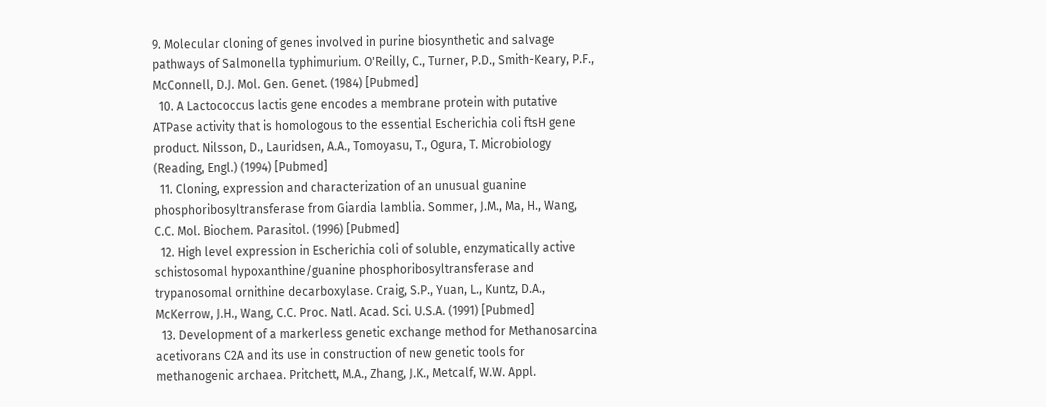9. Molecular cloning of genes involved in purine biosynthetic and salvage pathways of Salmonella typhimurium. O'Reilly, C., Turner, P.D., Smith-Keary, P.F., McConnell, D.J. Mol. Gen. Genet. (1984) [Pubmed]
  10. A Lactococcus lactis gene encodes a membrane protein with putative ATPase activity that is homologous to the essential Escherichia coli ftsH gene product. Nilsson, D., Lauridsen, A.A., Tomoyasu, T., Ogura, T. Microbiology (Reading, Engl.) (1994) [Pubmed]
  11. Cloning, expression and characterization of an unusual guanine phosphoribosyltransferase from Giardia lamblia. Sommer, J.M., Ma, H., Wang, C.C. Mol. Biochem. Parasitol. (1996) [Pubmed]
  12. High level expression in Escherichia coli of soluble, enzymatically active schistosomal hypoxanthine/guanine phosphoribosyltransferase and trypanosomal ornithine decarboxylase. Craig, S.P., Yuan, L., Kuntz, D.A., McKerrow, J.H., Wang, C.C. Proc. Natl. Acad. Sci. U.S.A. (1991) [Pubmed]
  13. Development of a markerless genetic exchange method for Methanosarcina acetivorans C2A and its use in construction of new genetic tools for methanogenic archaea. Pritchett, M.A., Zhang, J.K., Metcalf, W.W. Appl.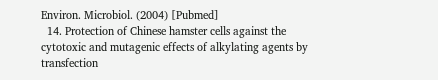Environ. Microbiol. (2004) [Pubmed]
  14. Protection of Chinese hamster cells against the cytotoxic and mutagenic effects of alkylating agents by transfection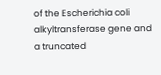of the Escherichia coli alkyltransferase gene and a truncated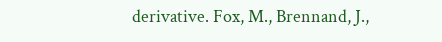derivative. Fox, M., Brennand, J.,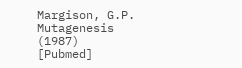Margison, G.P. Mutagenesis (1987) [Pubmed]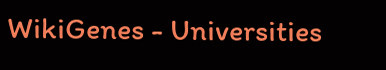WikiGenes - Universities